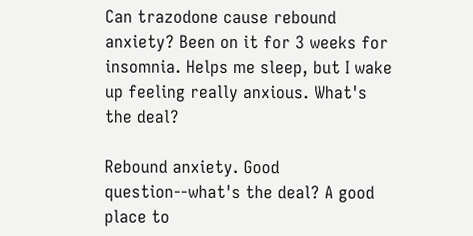Can trazodone cause rebound anxiety? Been on it for 3 weeks for insomnia. Helps me sleep, but I wake up feeling really anxious. What's the deal?

Rebound anxiety. Good question--what's the deal? A good place to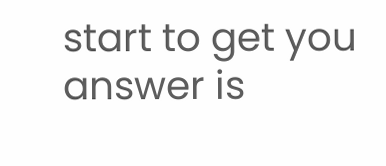start to get you answer is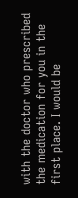with the doctor who prescribed the medication for you in the first place. I would be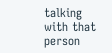talking with that person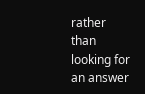rather than looking for an answer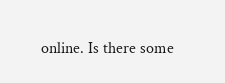online. Is there some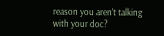reason you aren't talking with your doc?